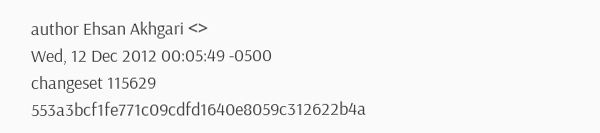author Ehsan Akhgari <>
Wed, 12 Dec 2012 00:05:49 -0500
changeset 115629 553a3bcf1fe771c09cdfd1640e8059c312622b4a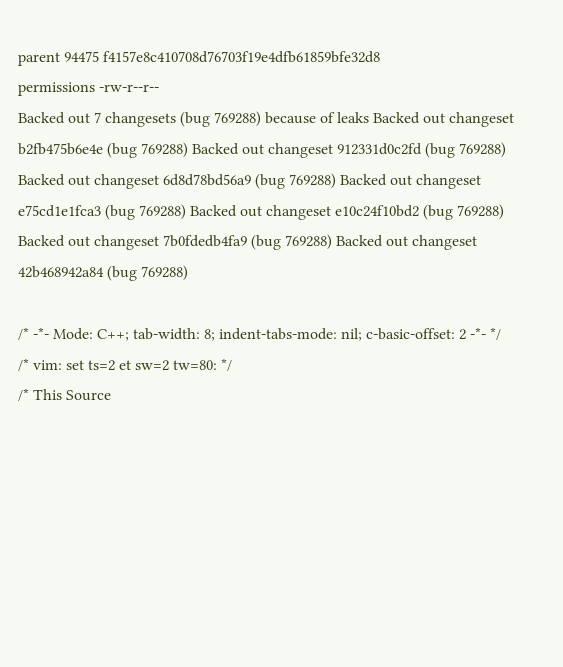parent 94475 f4157e8c410708d76703f19e4dfb61859bfe32d8
permissions -rw-r--r--
Backed out 7 changesets (bug 769288) because of leaks Backed out changeset b2fb475b6e4e (bug 769288) Backed out changeset 912331d0c2fd (bug 769288) Backed out changeset 6d8d78bd56a9 (bug 769288) Backed out changeset e75cd1e1fca3 (bug 769288) Backed out changeset e10c24f10bd2 (bug 769288) Backed out changeset 7b0fdedb4fa9 (bug 769288) Backed out changeset 42b468942a84 (bug 769288)

/* -*- Mode: C++; tab-width: 8; indent-tabs-mode: nil; c-basic-offset: 2 -*- */
/* vim: set ts=2 et sw=2 tw=80: */
/* This Source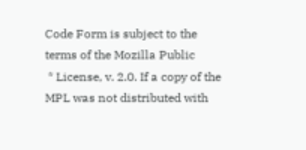Code Form is subject to the terms of the Mozilla Public
 * License, v. 2.0. If a copy of the MPL was not distributed with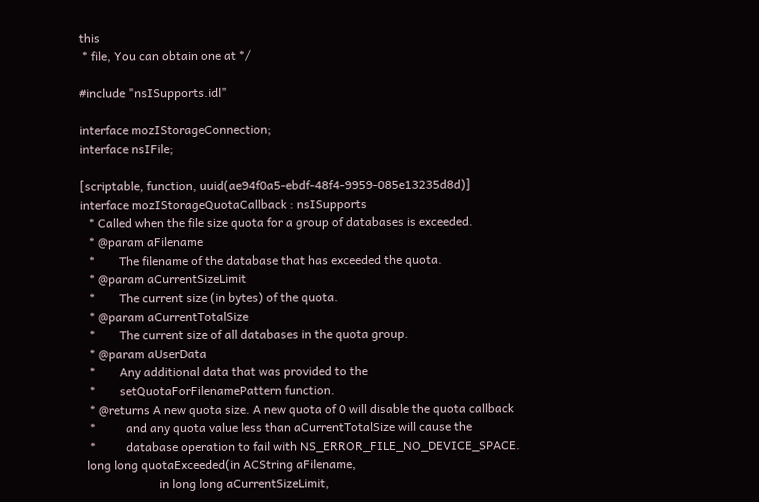this
 * file, You can obtain one at */

#include "nsISupports.idl"

interface mozIStorageConnection;
interface nsIFile;

[scriptable, function, uuid(ae94f0a5-ebdf-48f4-9959-085e13235d8d)]
interface mozIStorageQuotaCallback : nsISupports
   * Called when the file size quota for a group of databases is exceeded.
   * @param aFilename
   *        The filename of the database that has exceeded the quota.
   * @param aCurrentSizeLimit
   *        The current size (in bytes) of the quota.
   * @param aCurrentTotalSize
   *        The current size of all databases in the quota group.
   * @param aUserData
   *        Any additional data that was provided to the
   *        setQuotaForFilenamePattern function.
   * @returns A new quota size. A new quota of 0 will disable the quota callback
   *          and any quota value less than aCurrentTotalSize will cause the
   *          database operation to fail with NS_ERROR_FILE_NO_DEVICE_SPACE.
  long long quotaExceeded(in ACString aFilename,
                          in long long aCurrentSizeLimit,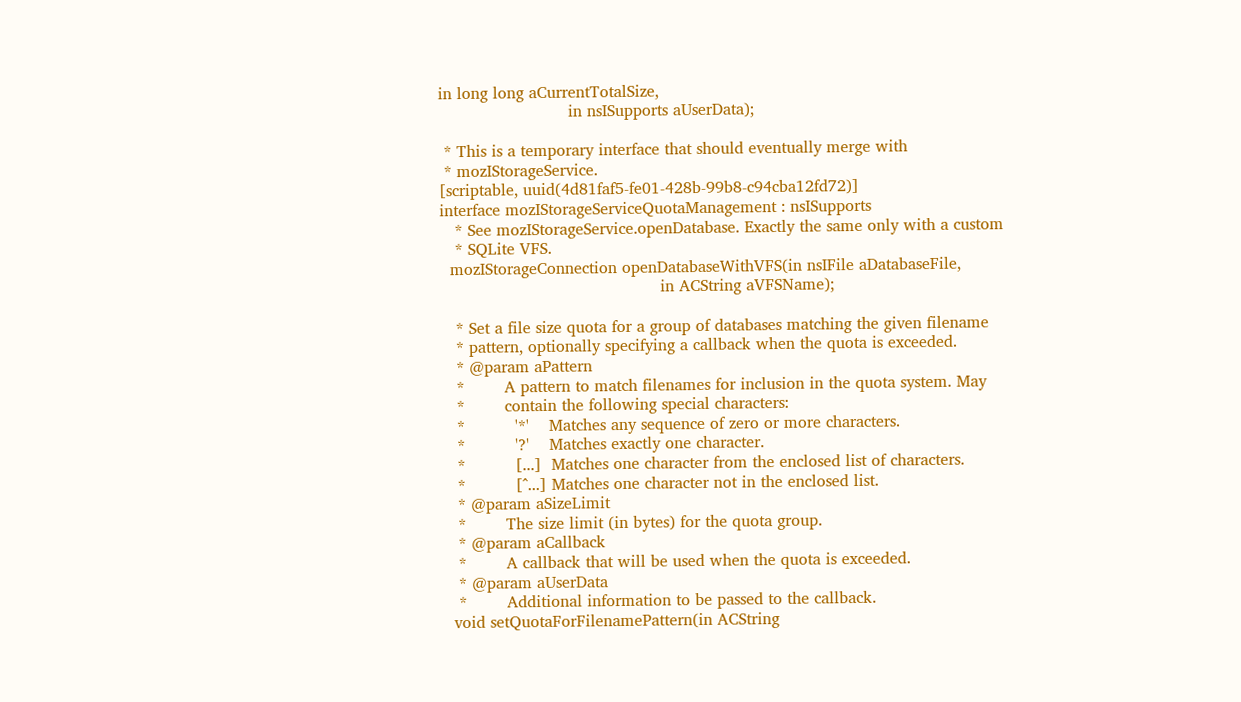in long long aCurrentTotalSize,
                          in nsISupports aUserData);

 * This is a temporary interface that should eventually merge with
 * mozIStorageService.
[scriptable, uuid(4d81faf5-fe01-428b-99b8-c94cba12fd72)]
interface mozIStorageServiceQuotaManagement : nsISupports
   * See mozIStorageService.openDatabase. Exactly the same only with a custom
   * SQLite VFS.
  mozIStorageConnection openDatabaseWithVFS(in nsIFile aDatabaseFile,
                                            in ACString aVFSName);

   * Set a file size quota for a group of databases matching the given filename
   * pattern, optionally specifying a callback when the quota is exceeded.
   * @param aPattern
   *        A pattern to match filenames for inclusion in the quota system. May
   *        contain the following special characters:
   *          '*'    Matches any sequence of zero or more characters.
   *          '?'    Matches exactly one character.
   *          [...]  Matches one character from the enclosed list of characters.
   *          [^...] Matches one character not in the enclosed list.
   * @param aSizeLimit
   *        The size limit (in bytes) for the quota group.
   * @param aCallback
   *        A callback that will be used when the quota is exceeded.
   * @param aUserData
   *        Additional information to be passed to the callback.
  void setQuotaForFilenamePattern(in ACString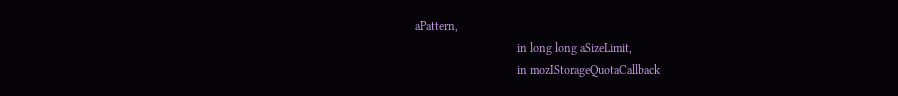aPattern,
                                  in long long aSizeLimit,
                                  in mozIStorageQuotaCallback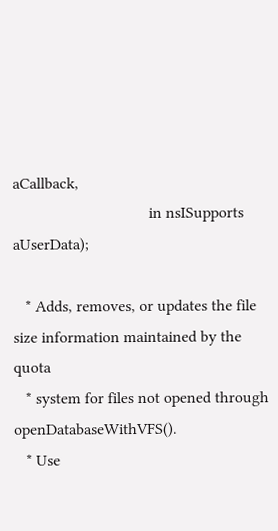aCallback,
                                  in nsISupports aUserData);

   * Adds, removes, or updates the file size information maintained by the quota
   * system for files not opened through openDatabaseWithVFS().
   * Use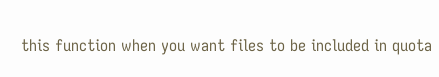this function when you want files to be included in quota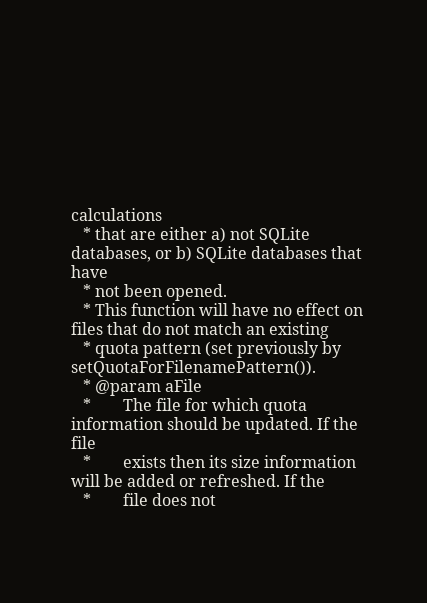calculations
   * that are either a) not SQLite databases, or b) SQLite databases that have
   * not been opened.
   * This function will have no effect on files that do not match an existing
   * quota pattern (set previously by setQuotaForFilenamePattern()).
   * @param aFile
   *        The file for which quota information should be updated. If the file
   *        exists then its size information will be added or refreshed. If the
   *        file does not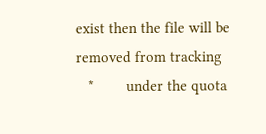exist then the file will be removed from tracking
   *        under the quota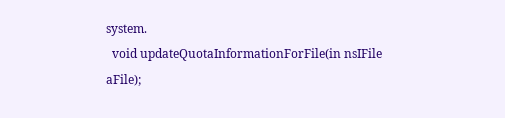system.
  void updateQuotaInformationForFile(in nsIFile aFile);